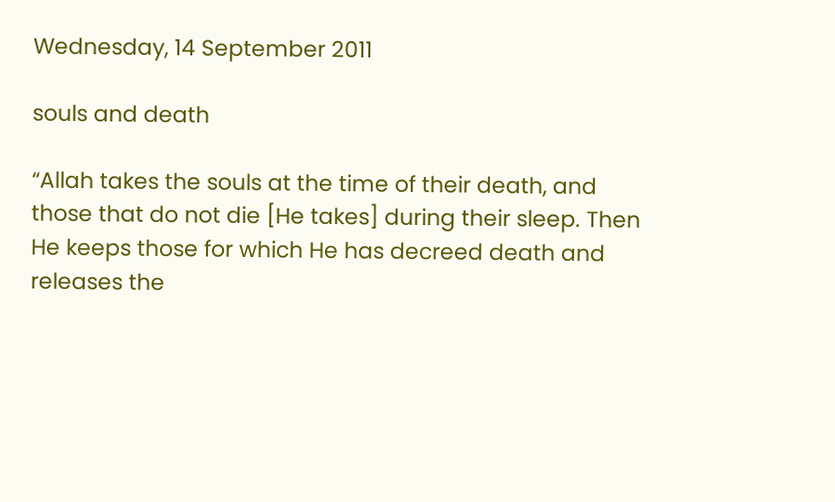Wednesday, 14 September 2011

souls and death

“Allah takes the souls at the time of their death, and those that do not die [He takes] during their sleep. Then He keeps those for which He has decreed death and releases the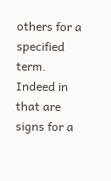others for a specified term. Indeed in that are signs for a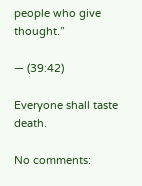people who give thought.”

— (39:42)

Everyone shall taste death.

No comments: